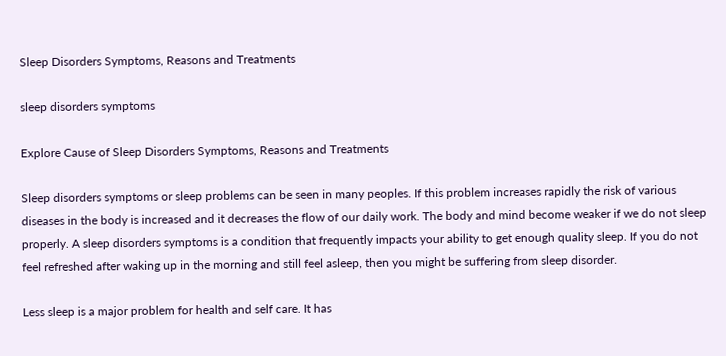Sleep Disorders Symptoms, Reasons and Treatments

sleep disorders symptoms

Explore Cause of Sleep Disorders Symptoms, Reasons and Treatments

Sleep disorders symptoms or sleep problems can be seen in many peoples. If this problem increases rapidly the risk of various diseases in the body is increased and it decreases the flow of our daily work. The body and mind become weaker if we do not sleep properly. A sleep disorders symptoms is a condition that frequently impacts your ability to get enough quality sleep. If you do not feel refreshed after waking up in the morning and still feel asleep, then you might be suffering from sleep disorder.

Less sleep is a major problem for health and self care. It has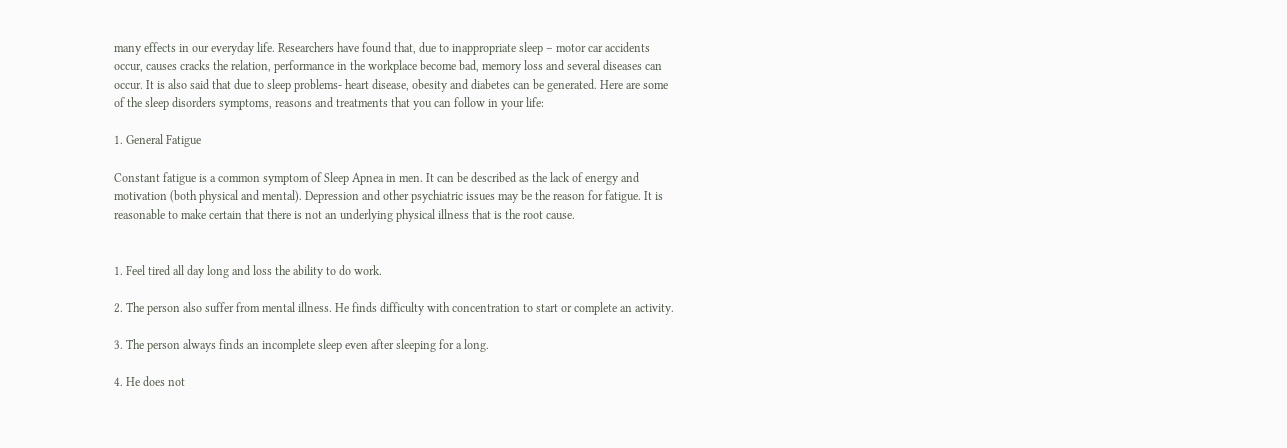many effects in our everyday life. Researchers have found that, due to inappropriate sleep – motor car accidents occur, causes cracks the relation, performance in the workplace become bad, memory loss and several diseases can occur. It is also said that due to sleep problems- heart disease, obesity and diabetes can be generated. Here are some of the sleep disorders symptoms, reasons and treatments that you can follow in your life:

1. General Fatigue

Constant fatigue is a common symptom of Sleep Apnea in men. It can be described as the lack of energy and motivation (both physical and mental). Depression and other psychiatric issues may be the reason for fatigue. It is reasonable to make certain that there is not an underlying physical illness that is the root cause.


1. Feel tired all day long and loss the ability to do work.

2. The person also suffer from mental illness. He finds difficulty with concentration to start or complete an activity.

3. The person always finds an incomplete sleep even after sleeping for a long.

4. He does not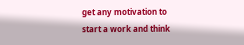get any motivation to start a work and think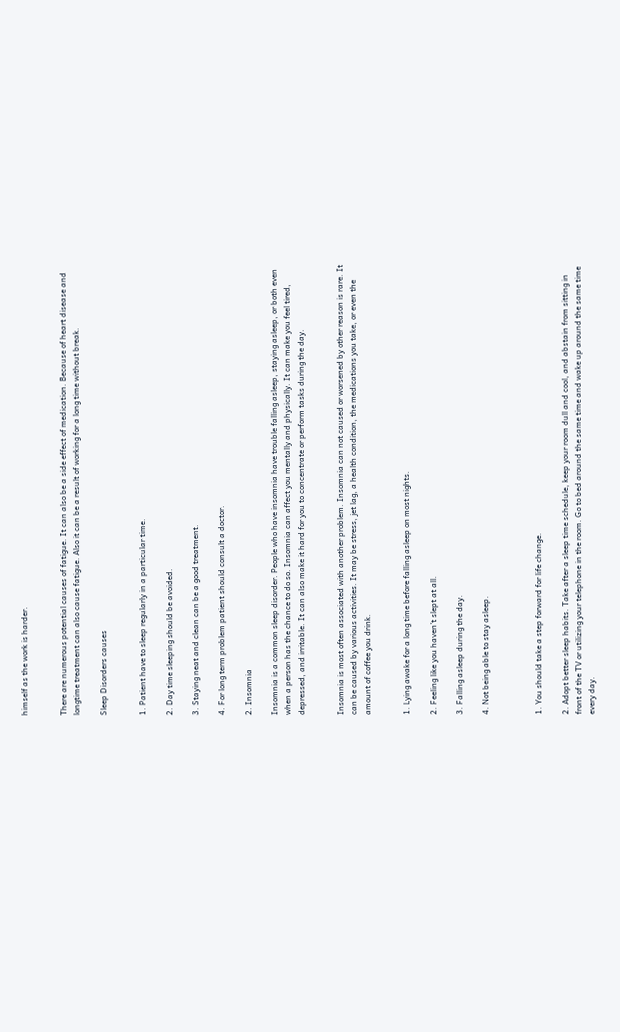himself as the work is harder.


There are numerous potential causes of fatigue. It can also be a side effect of medication. Because of heart disease and longtime treatment can also cause fatigue. Also it can be a result of working for a long time without break.

Sleep Disorders causes


1. Patient have to sleep regularly in a particular time.

2. Day time sleeping should be avoided.

3. Staying neat and clean can be a good treatment.

4. For long term problem patient should consult a doctor.

2. Insomnia

Insomnia is a common sleep disorder. People who have insomnia have trouble falling asleep, staying asleep, or both even when a person has the chance to do so. Insomnia can affect you mentally and physically. It can make you feel tired, depressed, and irritable. It can also make it hard for you to concentrate or perform tasks during the day.


Insomnia is most often associated with another problem. Insomnia can not caused or worsened by other reason is rare. It can be caused by various activities. It may be stress, jet lag, a health condition, the medications you take, or even the amount of coffee you drink.


1. Lying awake for a long time before falling asleep on most nights.

2. Feeling like you haven’t slept at all.

3. Falling asleep during the day.

4. Not being able to stay asleep.



1. You should take a step forward for life change.

2. Adopt better sleep habits. Take after a sleep time schedule, keep your room dull and cool, and abstain from sitting in front of the TV or utilizing your telephone in the room. Go to bed around the same time and wake up around the same time every day.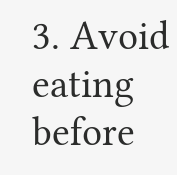3. Avoid eating before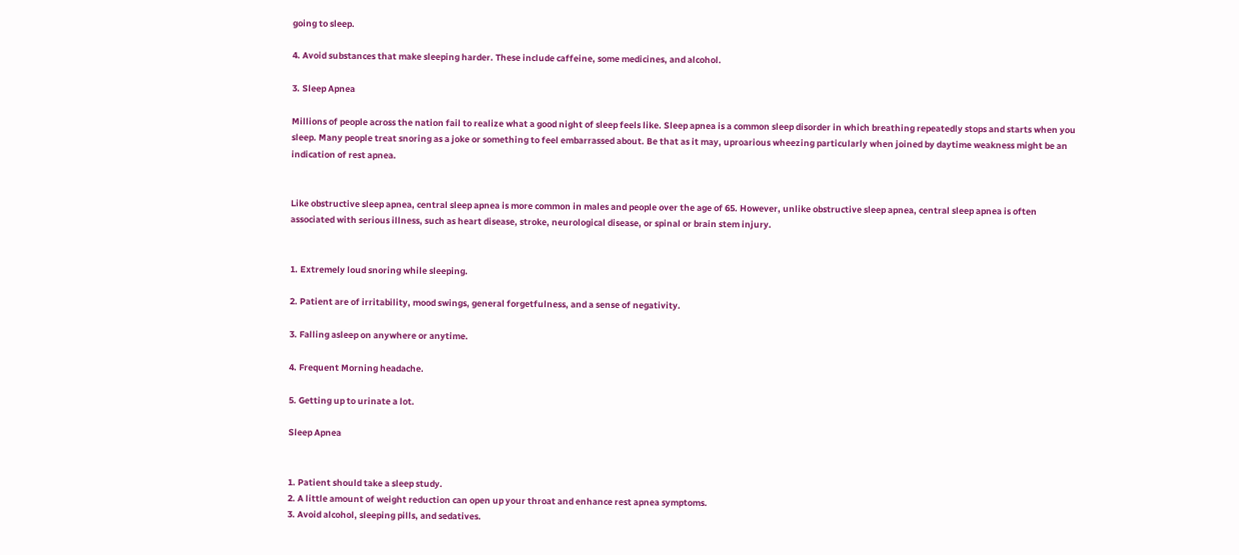going to sleep.

4. Avoid substances that make sleeping harder. These include caffeine, some medicines, and alcohol.

3. Sleep Apnea

Millions of people across the nation fail to realize what a good night of sleep feels like. Sleep apnea is a common sleep disorder in which breathing repeatedly stops and starts when you sleep. Many people treat snoring as a joke or something to feel embarrassed about. Be that as it may, uproarious wheezing particularly when joined by daytime weakness might be an indication of rest apnea.


Like obstructive sleep apnea, central sleep apnea is more common in males and people over the age of 65. However, unlike obstructive sleep apnea, central sleep apnea is often associated with serious illness, such as heart disease, stroke, neurological disease, or spinal or brain stem injury.


1. Extremely loud snoring while sleeping.

2. Patient are of irritability, mood swings, general forgetfulness, and a sense of negativity.

3. Falling asleep on anywhere or anytime.

4. Frequent Morning headache.

5. Getting up to urinate a lot.

Sleep Apnea


1. Patient should take a sleep study.
2. A little amount of weight reduction can open up your throat and enhance rest apnea symptoms.
3. Avoid alcohol, sleeping pills, and sedatives.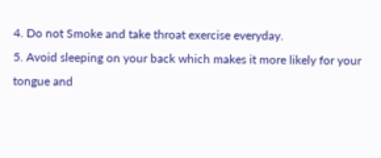4. Do not Smoke and take throat exercise everyday.
5. Avoid sleeping on your back which makes it more likely for your tongue and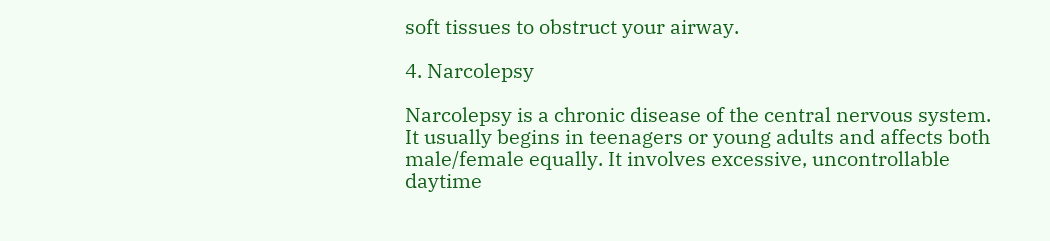soft tissues to obstruct your airway.

4. Narcolepsy

Narcolepsy is a chronic disease of the central nervous system. It usually begins in teenagers or young adults and affects both male/female equally. It involves excessive, uncontrollable daytime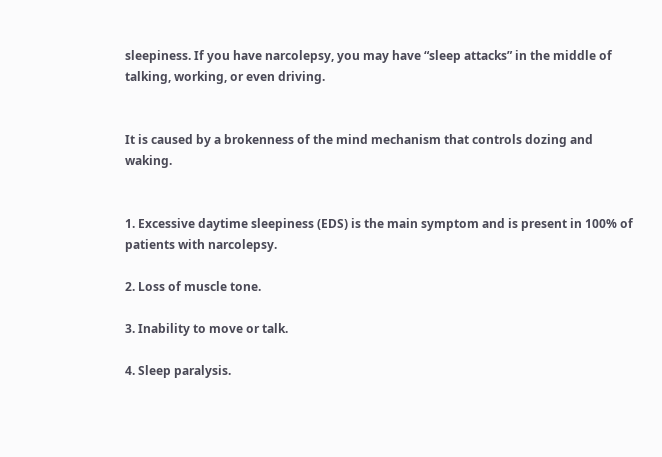sleepiness. If you have narcolepsy, you may have “sleep attacks” in the middle of talking, working, or even driving.


It is caused by a brokenness of the mind mechanism that controls dozing and waking.


1. Excessive daytime sleepiness (EDS) is the main symptom and is present in 100% of patients with narcolepsy.

2. Loss of muscle tone.

3. Inability to move or talk.

4. Sleep paralysis.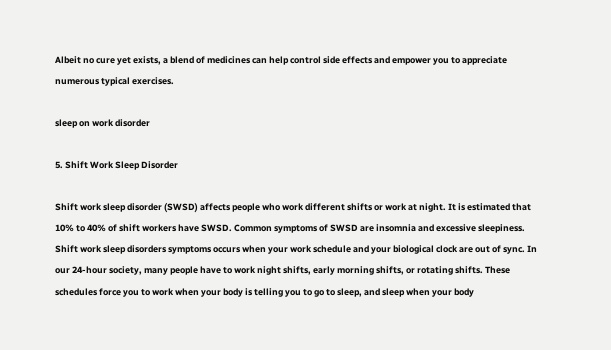Albeit no cure yet exists, a blend of medicines can help control side effects and empower you to appreciate numerous typical exercises.

sleep on work disorder

5. Shift Work Sleep Disorder

Shift work sleep disorder (SWSD) affects people who work different shifts or work at night. It is estimated that 10% to 40% of shift workers have SWSD. Common symptoms of SWSD are insomnia and excessive sleepiness. Shift work sleep disorders symptoms occurs when your work schedule and your biological clock are out of sync. In our 24-hour society, many people have to work night shifts, early morning shifts, or rotating shifts. These schedules force you to work when your body is telling you to go to sleep, and sleep when your body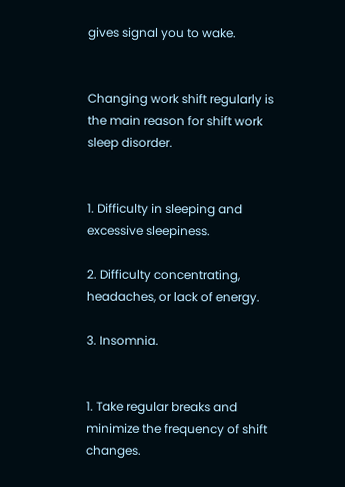gives signal you to wake.


Changing work shift regularly is the main reason for shift work sleep disorder.


1. Difficulty in sleeping and excessive sleepiness.

2. Difficulty concentrating, headaches, or lack of energy.

3. Insomnia.


1. Take regular breaks and minimize the frequency of shift changes.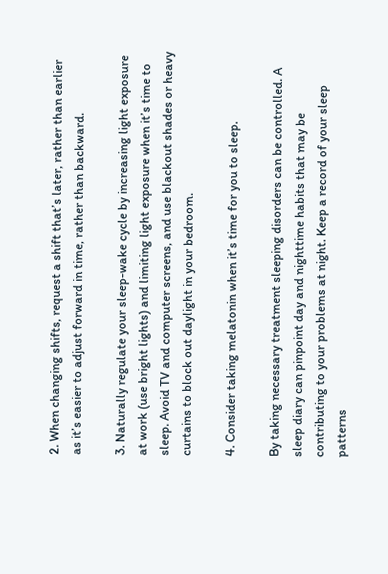2. When changing shifts, request a shift that’s later, rather than earlier as it’s easier to adjust forward in time, rather than backward.

3. Naturally regulate your sleep-wake cycle by increasing light exposure at work (use bright lights) and limiting light exposure when it’s time to sleep. Avoid TV and computer screens, and use blackout shades or heavy curtains to block out daylight in your bedroom.

4. Consider taking melatonin when it’s time for you to sleep.

By taking necessary treatment sleeping disorders can be controlled. A sleep diary can pinpoint day and nighttime habits that may be contributing to your problems at night. Keep a record of your sleep patterns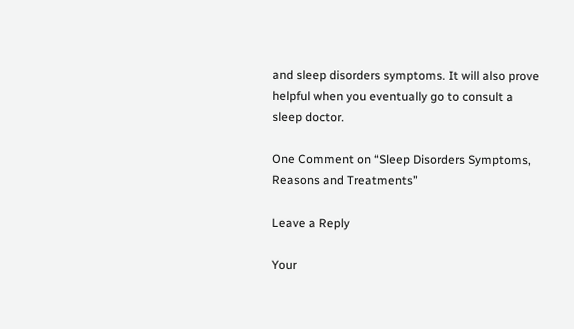and sleep disorders symptoms. It will also prove helpful when you eventually go to consult a sleep doctor.

One Comment on “Sleep Disorders Symptoms, Reasons and Treatments”

Leave a Reply

Your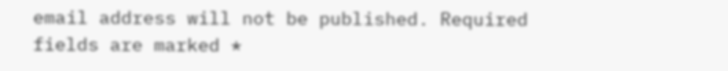email address will not be published. Required fields are marked *